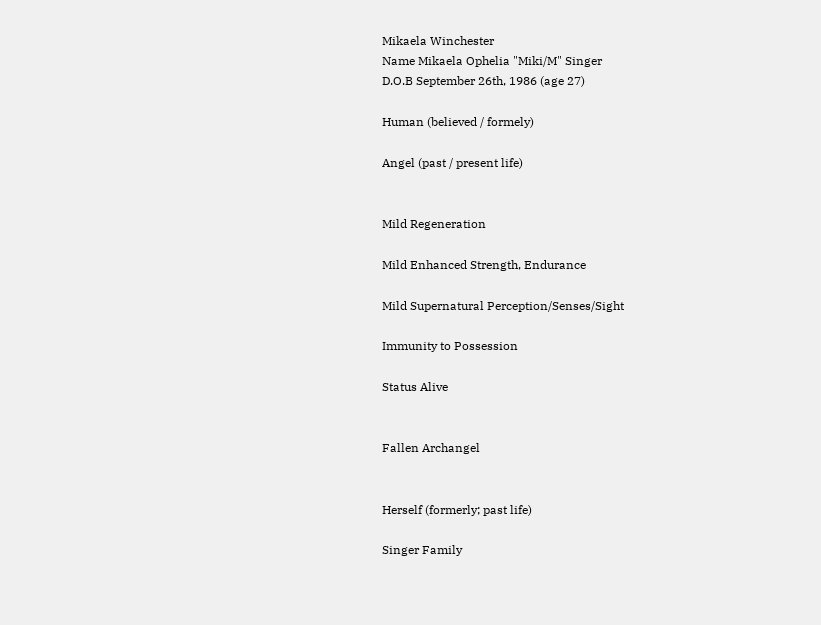Mikaela Winchester
Name Mikaela Ophelia "Miki/M" Singer
D.O.B September 26th, 1986 (age 27)

Human (believed / formely)

Angel (past / present life)


Mild Regeneration

Mild Enhanced Strength, Endurance

Mild Supernatural Perception/Senses/Sight

Immunity to Possession

Status Alive


Fallen Archangel


Herself (formerly; past life)

Singer Family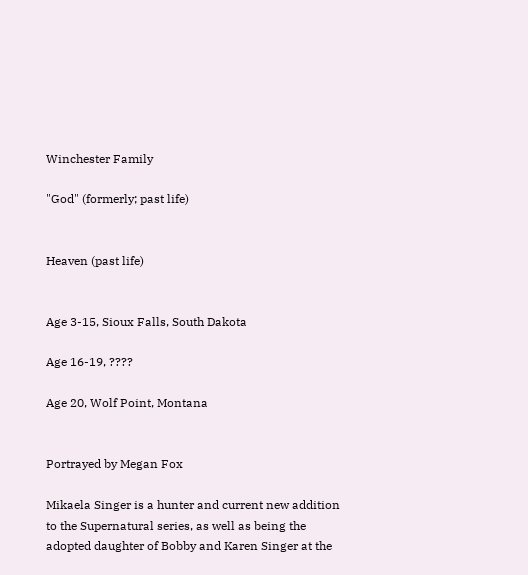Winchester Family

"God" (formerly; past life)


Heaven (past life)


Age 3-15, Sioux Falls, South Dakota

Age 16-19, ????

Age 20, Wolf Point, Montana


Portrayed by Megan Fox

Mikaela Singer is a hunter and current new addition to the Supernatural series, as well as being the adopted daughter of Bobby and Karen Singer at the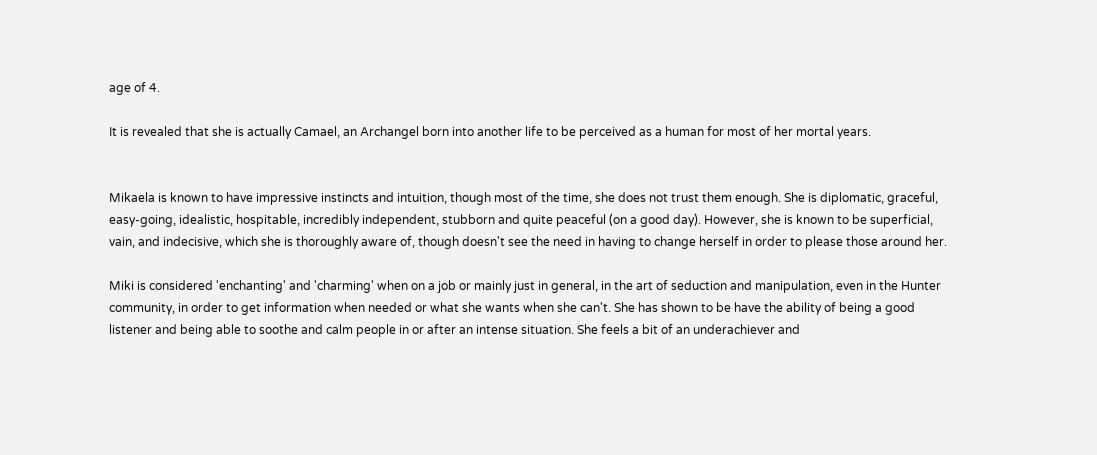age of 4.

It is revealed that she is actually Camael, an Archangel born into another life to be perceived as a human for most of her mortal years.


Mikaela is known to have impressive instincts and intuition, though most of the time, she does not trust them enough. She is diplomatic, graceful, easy-going, idealistic, hospitable, incredibly independent, stubborn and quite peaceful (on a good day). However, she is known to be superficial, vain, and indecisive, which she is thoroughly aware of, though doesn't see the need in having to change herself in order to please those around her.

Miki is considered 'enchanting' and 'charming' when on a job or mainly just in general, in the art of seduction and manipulation, even in the Hunter community, in order to get information when needed or what she wants when she can't. She has shown to be have the ability of being a good listener and being able to soothe and calm people in or after an intense situation. She feels a bit of an underachiever and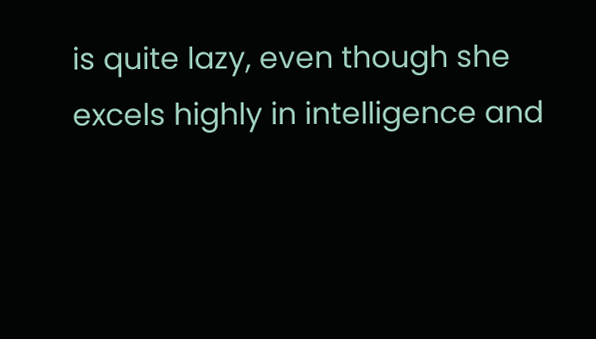is quite lazy, even though she excels highly in intelligence and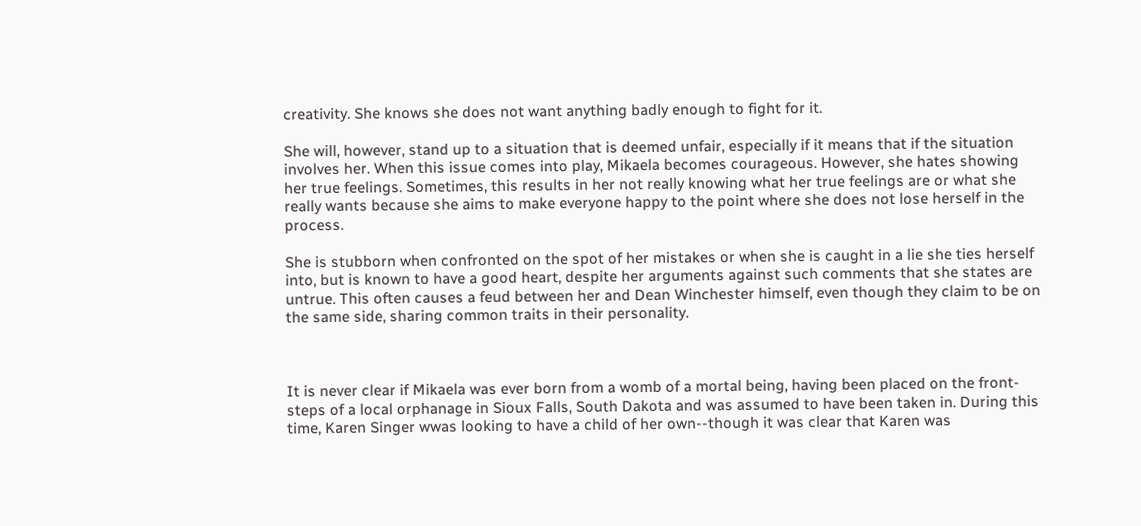creativity. She knows she does not want anything badly enough to fight for it.

She will, however, stand up to a situation that is deemed unfair, especially if it means that if the situation involves her. When this issue comes into play, Mikaela becomes courageous. However, she hates showing her true feelings. Sometimes, this results in her not really knowing what her true feelings are or what she really wants because she aims to make everyone happy to the point where she does not lose herself in the process.

She is stubborn when confronted on the spot of her mistakes or when she is caught in a lie she ties herself into, but is known to have a good heart, despite her arguments against such comments that she states are untrue. This often causes a feud between her and Dean Winchester himself, even though they claim to be on the same side, sharing common traits in their personality.



It is never clear if Mikaela was ever born from a womb of a mortal being, having been placed on the front-steps of a local orphanage in Sioux Falls, South Dakota and was assumed to have been taken in. During this time, Karen Singer wwas looking to have a child of her own--though it was clear that Karen was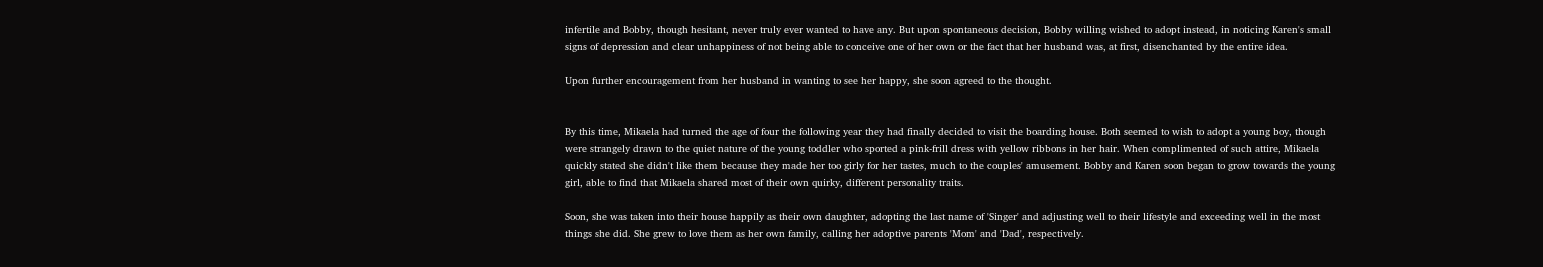infertile and Bobby, though hesitant, never truly ever wanted to have any. But upon spontaneous decision, Bobby willing wished to adopt instead, in noticing Karen's small signs of depression and clear unhappiness of not being able to conceive one of her own or the fact that her husband was, at first, disenchanted by the entire idea.

Upon further encouragement from her husband in wanting to see her happy, she soon agreed to the thought.


By this time, Mikaela had turned the age of four the following year they had finally decided to visit the boarding house. Both seemed to wish to adopt a young boy, though were strangely drawn to the quiet nature of the young toddler who sported a pink-frill dress with yellow ribbons in her hair. When complimented of such attire, Mikaela quickly stated she didn't like them because they made her too girly for her tastes, much to the couples' amusement. Bobby and Karen soon began to grow towards the young girl, able to find that Mikaela shared most of their own quirky, different personality traits.

Soon, she was taken into their house happily as their own daughter, adopting the last name of 'Singer' and adjusting well to their lifestyle and exceeding well in the most things she did. She grew to love them as her own family, calling her adoptive parents 'Mom' and 'Dad', respectively.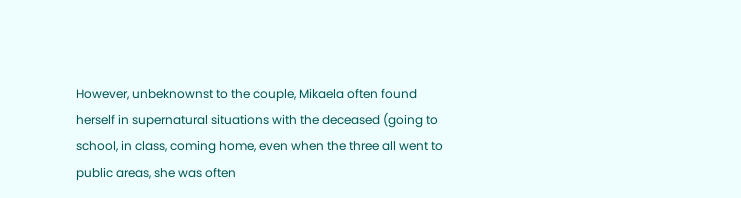However, unbeknownst to the couple, Mikaela often found herself in supernatural situations with the deceased (going to school, in class, coming home, even when the three all went to public areas, she was often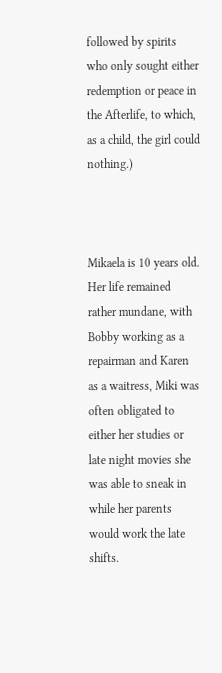followed by spirits who only sought either redemption or peace in the Afterlife, to which, as a child, the girl could nothing.)



Mikaela is 10 years old. Her life remained rather mundane, with Bobby working as a repairman and Karen as a waitress, Miki was often obligated to either her studies or late night movies she was able to sneak in while her parents would work the late shifts.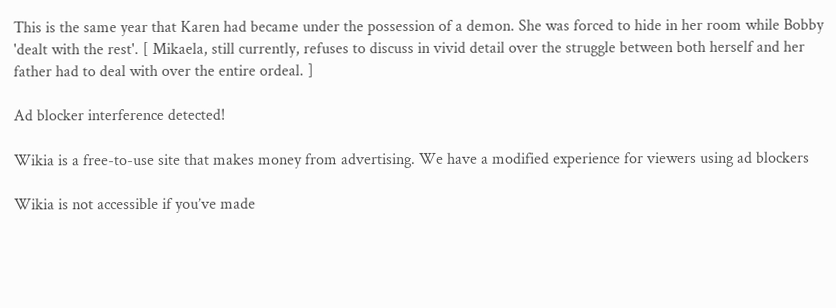This is the same year that Karen had became under the possession of a demon. She was forced to hide in her room while Bobby 'dealt with the rest'. [ Mikaela, still currently, refuses to discuss in vivid detail over the struggle between both herself and her father had to deal with over the entire ordeal. ]

Ad blocker interference detected!

Wikia is a free-to-use site that makes money from advertising. We have a modified experience for viewers using ad blockers

Wikia is not accessible if you’ve made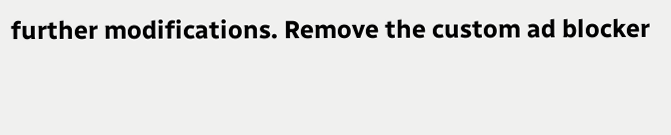further modifications. Remove the custom ad blocker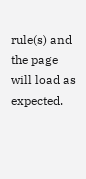rule(s) and the page will load as expected.